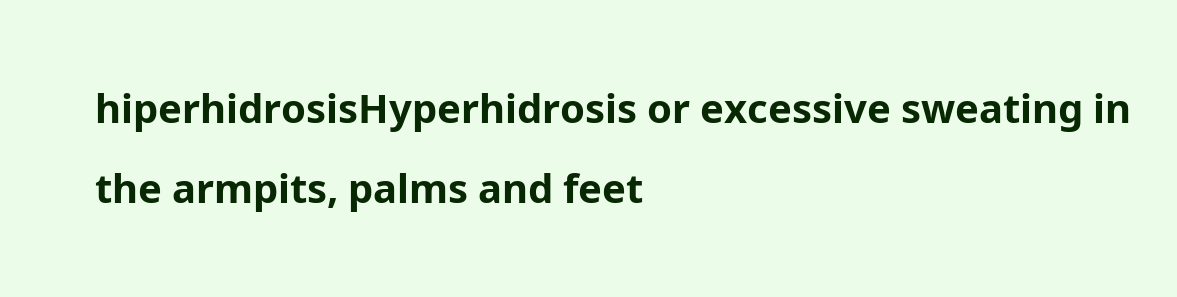hiperhidrosisHyperhidrosis or excessive sweating in the armpits, palms and feet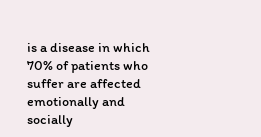is a disease in which 70% of patients who suffer are affected emotionally and socially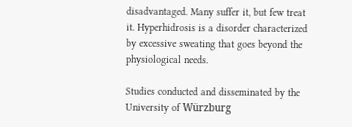disadvantaged. Many suffer it, but few treat it. Hyperhidrosis is a disorder characterized by excessive sweating that goes beyond the physiological needs.

Studies conducted and disseminated by the University of Würzburg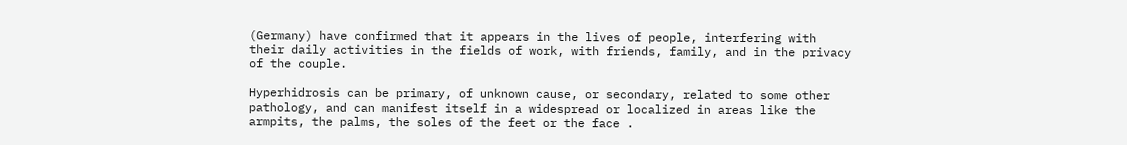(Germany) have confirmed that it appears in the lives of people, interfering with their daily activities in the fields of work, with friends, family, and in the privacy of the couple.

Hyperhidrosis can be primary, of unknown cause, or secondary, related to some other pathology, and can manifest itself in a widespread or localized in areas like the armpits, the palms, the soles of the feet or the face .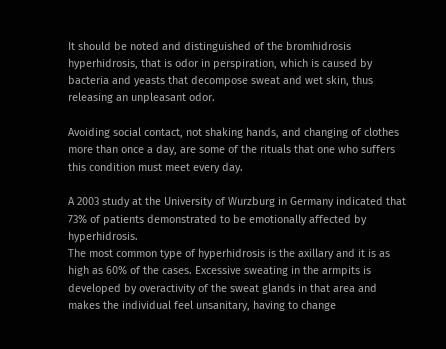It should be noted and distinguished of the bromhidrosis hyperhidrosis, that is odor in perspiration, which is caused by bacteria and yeasts that decompose sweat and wet skin, thus releasing an unpleasant odor.

Avoiding social contact, not shaking hands, and changing of clothes more than once a day, are some of the rituals that one who suffers this condition must meet every day.

A 2003 study at the University of Wurzburg in Germany indicated that 73% of patients demonstrated to be emotionally affected by hyperhidrosis.
The most common type of hyperhidrosis is the axillary and it is as high as 60% of the cases. Excessive sweating in the armpits is developed by overactivity of the sweat glands in that area and makes the individual feel unsanitary, having to change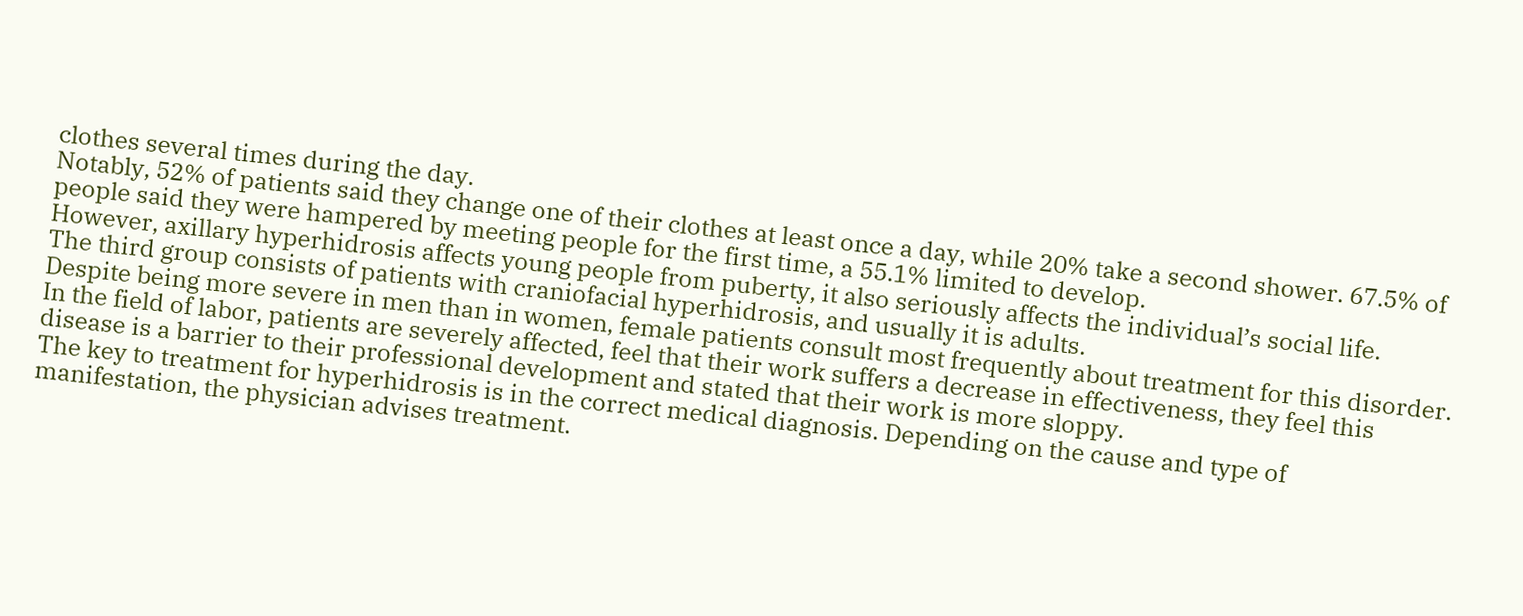clothes several times during the day.
Notably, 52% of patients said they change one of their clothes at least once a day, while 20% take a second shower. 67.5% of people said they were hampered by meeting people for the first time, a 55.1% limited to develop.
However, axillary hyperhidrosis affects young people from puberty, it also seriously affects the individual’s social life.
The third group consists of patients with craniofacial hyperhidrosis, and usually it is adults.
Despite being more severe in men than in women, female patients consult most frequently about treatment for this disorder.
In the field of labor, patients are severely affected, feel that their work suffers a decrease in effectiveness, they feel this disease is a barrier to their professional development and stated that their work is more sloppy.
The key to treatment for hyperhidrosis is in the correct medical diagnosis. Depending on the cause and type of manifestation, the physician advises treatment.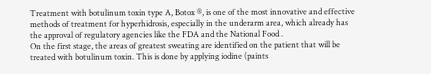Treatment with botulinum toxin type A, Botox ®, is one of the most innovative and effective methods of treatment for hyperhidrosis, especially in the underarm area, which already has the approval of regulatory agencies like the FDA and the National Food .
On the first stage, the areas of greatest sweating are identified on the patient that will be treated with botulinum toxin. This is done by applying iodine (paints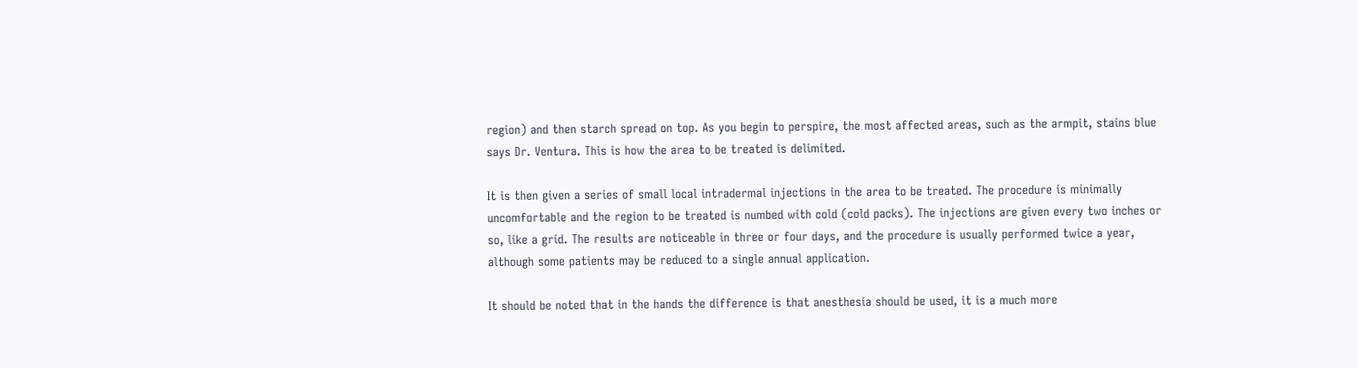region) and then starch spread on top. As you begin to perspire, the most affected areas, such as the armpit, stains blue says Dr. Ventura. This is how the area to be treated is delimited.

It is then given a series of small local intradermal injections in the area to be treated. The procedure is minimally uncomfortable and the region to be treated is numbed with cold (cold packs). The injections are given every two inches or so, like a grid. The results are noticeable in three or four days, and the procedure is usually performed twice a year, although some patients may be reduced to a single annual application.

It should be noted that in the hands the difference is that anesthesia should be used, it is a much more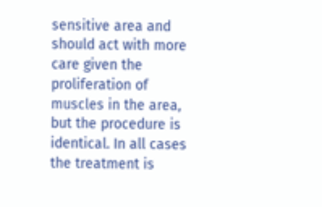sensitive area and should act with more care given the proliferation of muscles in the area, but the procedure is identical. In all cases the treatment is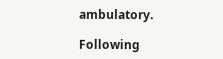ambulatory.

Following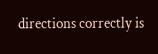directions correctly is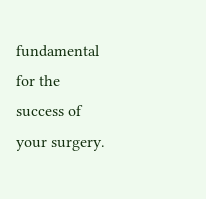fundamental for the success of your surgery.